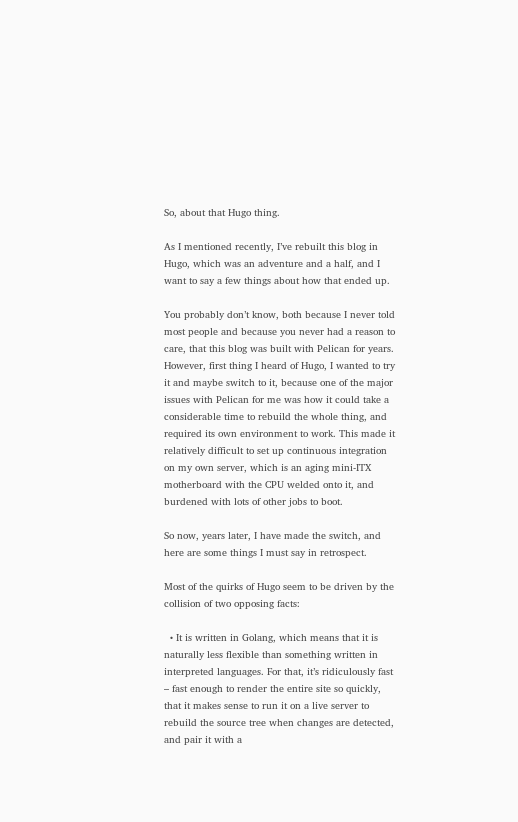So, about that Hugo thing.

As I mentioned recently, I’ve rebuilt this blog in Hugo, which was an adventure and a half, and I want to say a few things about how that ended up.

You probably don’t know, both because I never told most people and because you never had a reason to care, that this blog was built with Pelican for years. However, first thing I heard of Hugo, I wanted to try it and maybe switch to it, because one of the major issues with Pelican for me was how it could take a considerable time to rebuild the whole thing, and required its own environment to work. This made it relatively difficult to set up continuous integration on my own server, which is an aging mini-ITX motherboard with the CPU welded onto it, and burdened with lots of other jobs to boot.

So now, years later, I have made the switch, and here are some things I must say in retrospect.

Most of the quirks of Hugo seem to be driven by the collision of two opposing facts:

  • It is written in Golang, which means that it is naturally less flexible than something written in interpreted languages. For that, it’s ridiculously fast – fast enough to render the entire site so quickly, that it makes sense to run it on a live server to rebuild the source tree when changes are detected, and pair it with a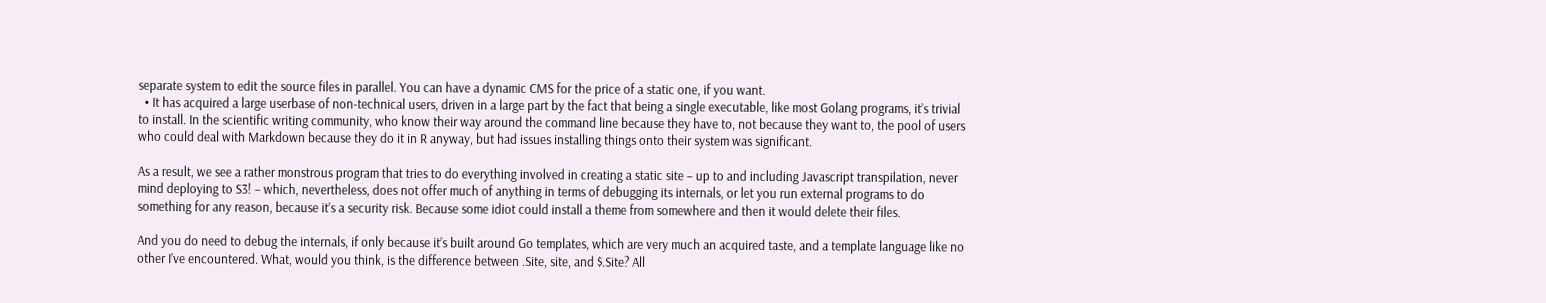separate system to edit the source files in parallel. You can have a dynamic CMS for the price of a static one, if you want.
  • It has acquired a large userbase of non-technical users, driven in a large part by the fact that being a single executable, like most Golang programs, it’s trivial to install. In the scientific writing community, who know their way around the command line because they have to, not because they want to, the pool of users who could deal with Markdown because they do it in R anyway, but had issues installing things onto their system was significant.

As a result, we see a rather monstrous program that tries to do everything involved in creating a static site – up to and including Javascript transpilation, never mind deploying to S3! – which, nevertheless, does not offer much of anything in terms of debugging its internals, or let you run external programs to do something for any reason, because it’s a security risk. Because some idiot could install a theme from somewhere and then it would delete their files.

And you do need to debug the internals, if only because it’s built around Go templates, which are very much an acquired taste, and a template language like no other I’ve encountered. What, would you think, is the difference between .Site, site, and $.Site? All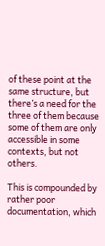of these point at the same structure, but there’s a need for the three of them because some of them are only accessible in some contexts, but not others.

This is compounded by rather poor documentation, which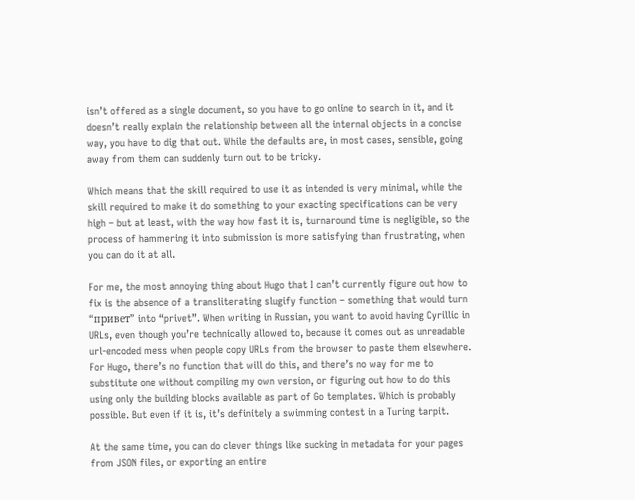isn’t offered as a single document, so you have to go online to search in it, and it doesn’t really explain the relationship between all the internal objects in a concise way, you have to dig that out. While the defaults are, in most cases, sensible, going away from them can suddenly turn out to be tricky.

Which means that the skill required to use it as intended is very minimal, while the skill required to make it do something to your exacting specifications can be very high – but at least, with the way how fast it is, turnaround time is negligible, so the process of hammering it into submission is more satisfying than frustrating, when you can do it at all.

For me, the most annoying thing about Hugo that I can’t currently figure out how to fix is the absence of a transliterating slugify function – something that would turn “привет” into “privet”. When writing in Russian, you want to avoid having Cyrillic in URLs, even though you’re technically allowed to, because it comes out as unreadable url-encoded mess when people copy URLs from the browser to paste them elsewhere. For Hugo, there’s no function that will do this, and there’s no way for me to substitute one without compiling my own version, or figuring out how to do this using only the building blocks available as part of Go templates. Which is probably possible. But even if it is, it’s definitely a swimming contest in a Turing tarpit.

At the same time, you can do clever things like sucking in metadata for your pages from JSON files, or exporting an entire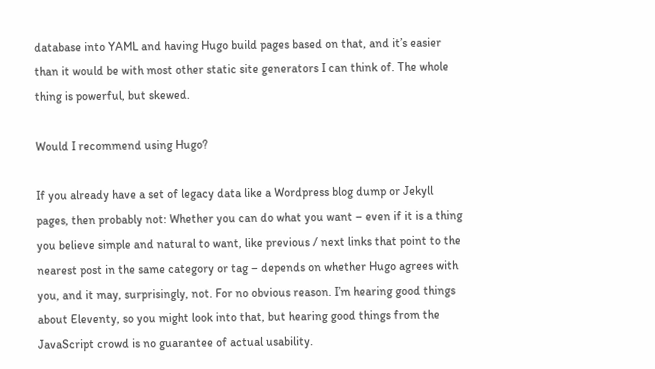database into YAML and having Hugo build pages based on that, and it’s easier than it would be with most other static site generators I can think of. The whole thing is powerful, but skewed.

Would I recommend using Hugo?

If you already have a set of legacy data like a Wordpress blog dump or Jekyll pages, then probably not: Whether you can do what you want – even if it is a thing you believe simple and natural to want, like previous / next links that point to the nearest post in the same category or tag – depends on whether Hugo agrees with you, and it may, surprisingly, not. For no obvious reason. I’m hearing good things about Eleventy, so you might look into that, but hearing good things from the JavaScript crowd is no guarantee of actual usability.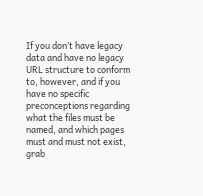If you don’t have legacy data and have no legacy URL structure to conform to, however, and if you have no specific preconceptions regarding what the files must be named, and which pages must and must not exist, grab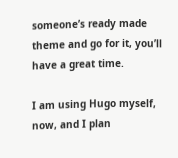someone’s ready made theme and go for it, you’ll have a great time.

I am using Hugo myself, now, and I plan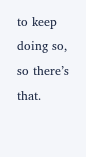to keep doing so, so there’s that.